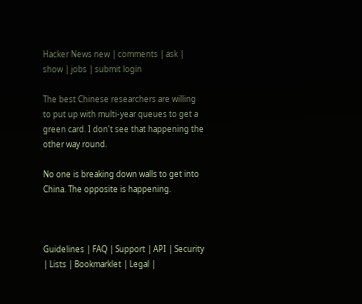Hacker News new | comments | ask | show | jobs | submit login

The best Chinese researchers are willing to put up with multi-year queues to get a green card. I don't see that happening the other way round.

No one is breaking down walls to get into China. The opposite is happening.



Guidelines | FAQ | Support | API | Security | Lists | Bookmarklet | Legal |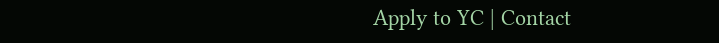Apply to YC | Contact